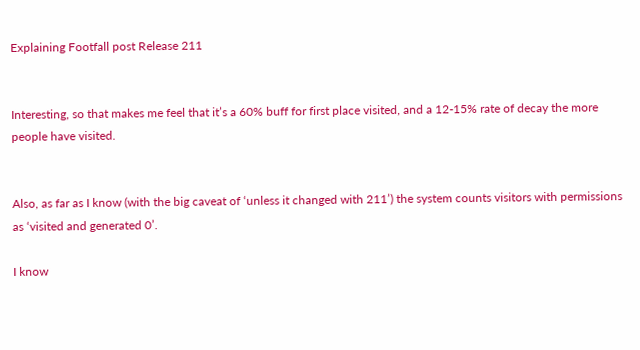Explaining Footfall post Release 211


Interesting, so that makes me feel that it’s a 60% buff for first place visited, and a 12-15% rate of decay the more people have visited.


Also, as far as I know (with the big caveat of ‘unless it changed with 211’) the system counts visitors with permissions as ‘visited and generated 0’.

I know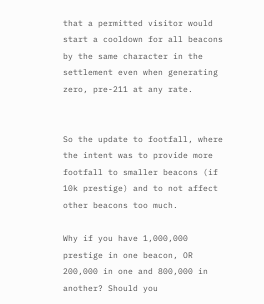that a permitted visitor would start a cooldown for all beacons by the same character in the settlement even when generating zero, pre-211 at any rate.


So the update to footfall, where the intent was to provide more footfall to smaller beacons (if 10k prestige) and to not affect other beacons too much.

Why if you have 1,000,000 prestige in one beacon, OR 200,000 in one and 800,000 in another? Should you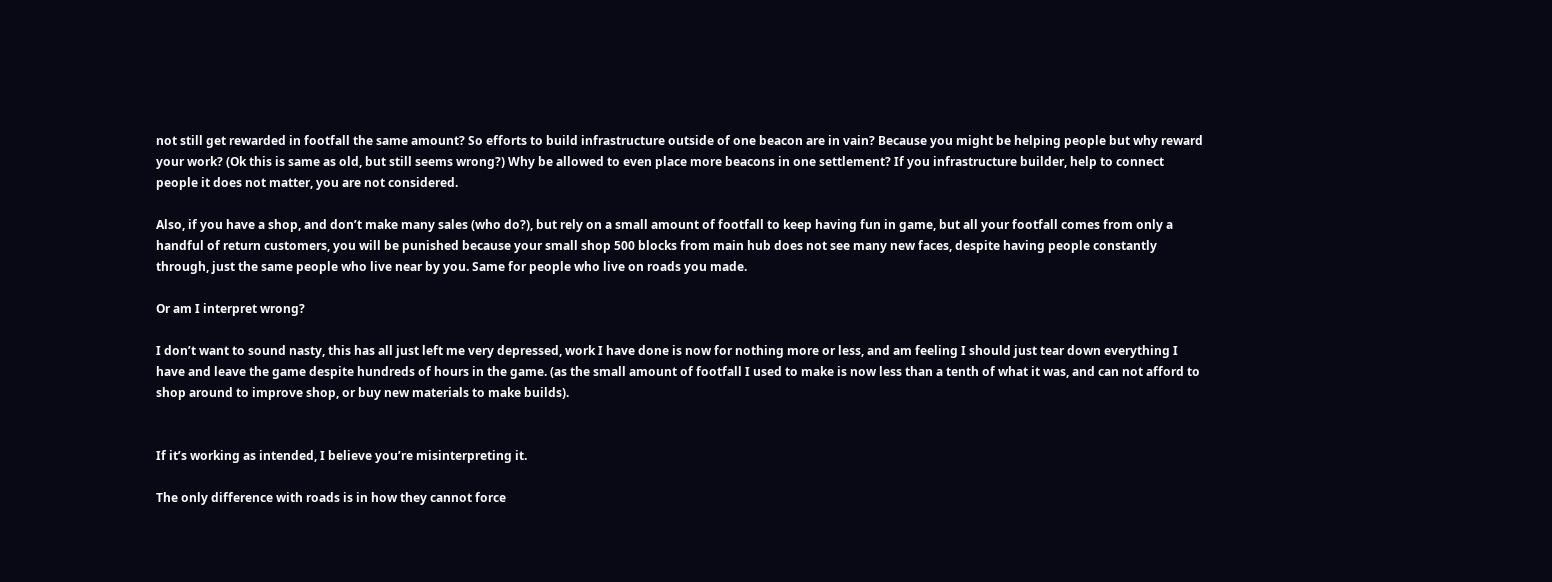not still get rewarded in footfall the same amount? So efforts to build infrastructure outside of one beacon are in vain? Because you might be helping people but why reward your work? (Ok this is same as old, but still seems wrong?) Why be allowed to even place more beacons in one settlement? If you infrastructure builder, help to connect people it does not matter, you are not considered.

Also, if you have a shop, and don’t make many sales (who do?), but rely on a small amount of footfall to keep having fun in game, but all your footfall comes from only a handful of return customers, you will be punished because your small shop 500 blocks from main hub does not see many new faces, despite having people constantly through, just the same people who live near by you. Same for people who live on roads you made.

Or am I interpret wrong?

I don’t want to sound nasty, this has all just left me very depressed, work I have done is now for nothing more or less, and am feeling I should just tear down everything I have and leave the game despite hundreds of hours in the game. (as the small amount of footfall I used to make is now less than a tenth of what it was, and can not afford to shop around to improve shop, or buy new materials to make builds).


If it’s working as intended, I believe you’re misinterpreting it.

The only difference with roads is in how they cannot force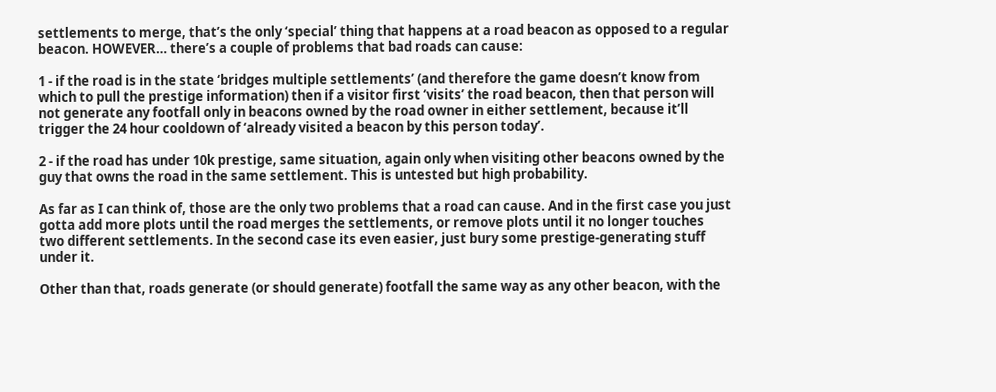settlements to merge, that’s the only ‘special’ thing that happens at a road beacon as opposed to a regular beacon. HOWEVER… there’s a couple of problems that bad roads can cause:

1 - if the road is in the state ‘bridges multiple settlements’ (and therefore the game doesn’t know from which to pull the prestige information) then if a visitor first ‘visits’ the road beacon, then that person will not generate any footfall only in beacons owned by the road owner in either settlement, because it’ll trigger the 24 hour cooldown of ‘already visited a beacon by this person today’.

2 - if the road has under 10k prestige, same situation, again only when visiting other beacons owned by the guy that owns the road in the same settlement. This is untested but high probability.

As far as I can think of, those are the only two problems that a road can cause. And in the first case you just gotta add more plots until the road merges the settlements, or remove plots until it no longer touches two different settlements. In the second case its even easier, just bury some prestige-generating stuff under it.

Other than that, roads generate (or should generate) footfall the same way as any other beacon, with the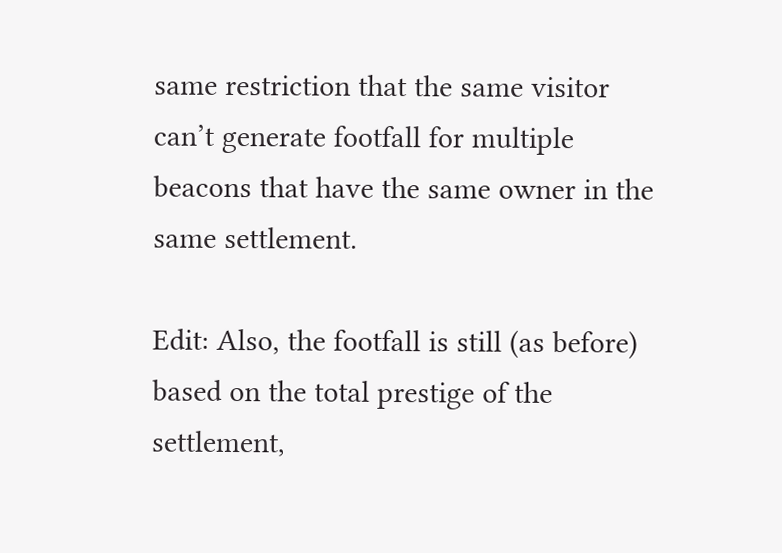same restriction that the same visitor can’t generate footfall for multiple beacons that have the same owner in the same settlement.

Edit: Also, the footfall is still (as before) based on the total prestige of the settlement,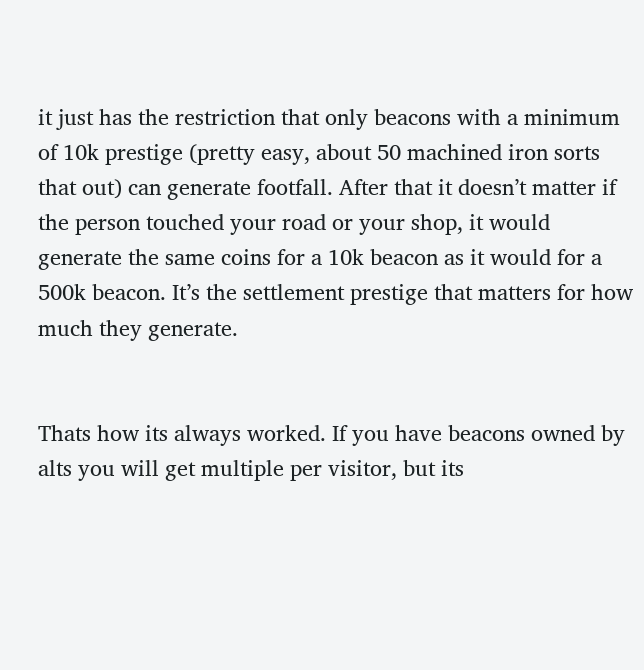it just has the restriction that only beacons with a minimum of 10k prestige (pretty easy, about 50 machined iron sorts that out) can generate footfall. After that it doesn’t matter if the person touched your road or your shop, it would generate the same coins for a 10k beacon as it would for a 500k beacon. It’s the settlement prestige that matters for how much they generate.


Thats how its always worked. If you have beacons owned by alts you will get multiple per visitor, but its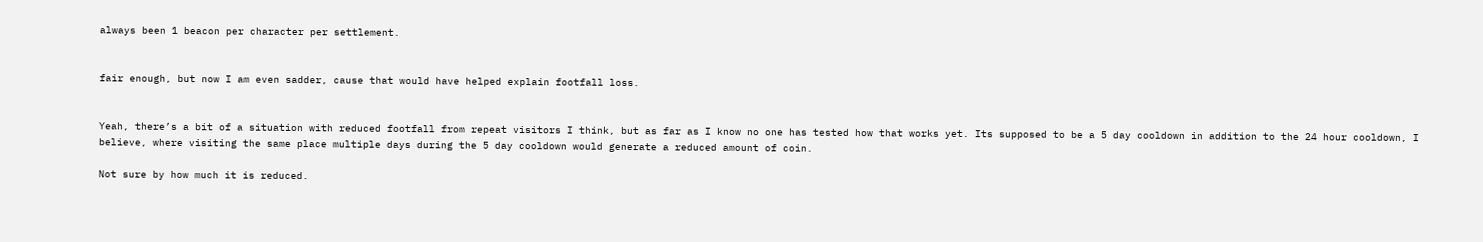always been 1 beacon per character per settlement.


fair enough, but now I am even sadder, cause that would have helped explain footfall loss.


Yeah, there’s a bit of a situation with reduced footfall from repeat visitors I think, but as far as I know no one has tested how that works yet. Its supposed to be a 5 day cooldown in addition to the 24 hour cooldown, I believe, where visiting the same place multiple days during the 5 day cooldown would generate a reduced amount of coin.

Not sure by how much it is reduced.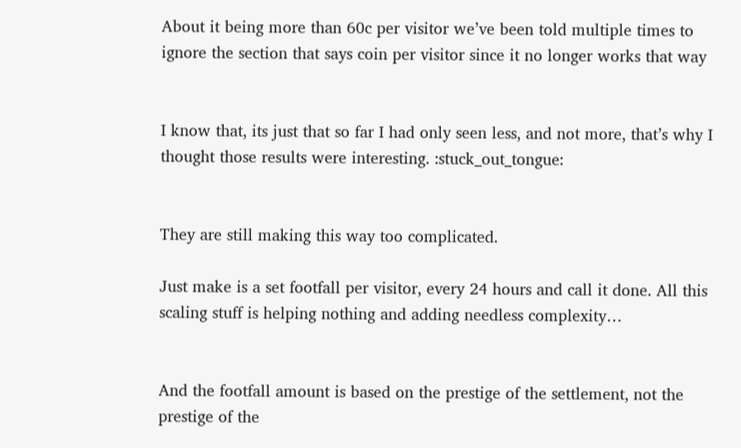About it being more than 60c per visitor we’ve been told multiple times to ignore the section that says coin per visitor since it no longer works that way


I know that, its just that so far I had only seen less, and not more, that’s why I thought those results were interesting. :stuck_out_tongue:


They are still making this way too complicated.

Just make is a set footfall per visitor, every 24 hours and call it done. All this scaling stuff is helping nothing and adding needless complexity…


And the footfall amount is based on the prestige of the settlement, not the prestige of the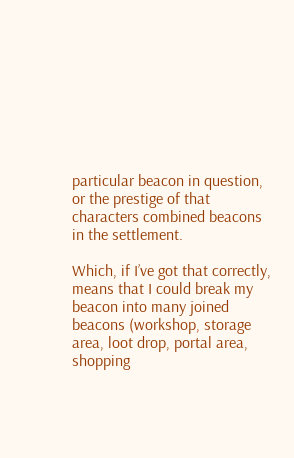particular beacon in question, or the prestige of that characters combined beacons in the settlement.

Which, if I’ve got that correctly, means that I could break my beacon into many joined beacons (workshop, storage area, loot drop, portal area, shopping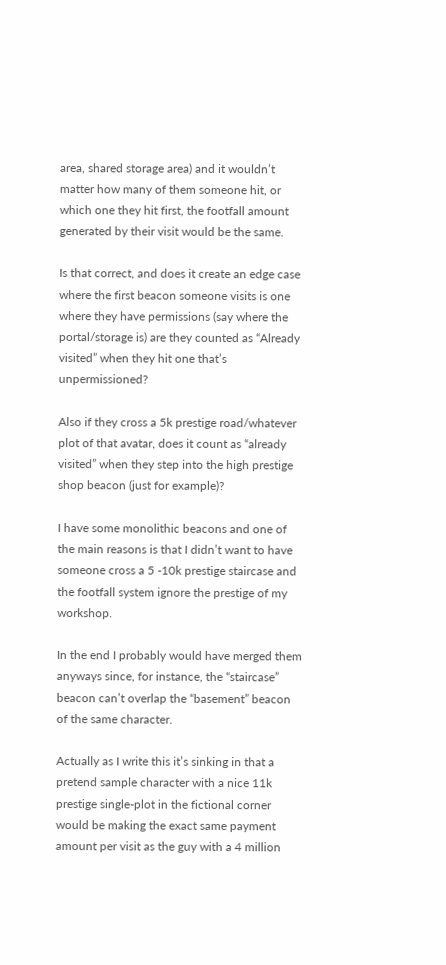area, shared storage area) and it wouldn’t matter how many of them someone hit, or which one they hit first, the footfall amount generated by their visit would be the same.

Is that correct, and does it create an edge case where the first beacon someone visits is one where they have permissions (say where the portal/storage is) are they counted as “Already visited” when they hit one that’s unpermissioned?

Also if they cross a 5k prestige road/whatever plot of that avatar, does it count as “already visited” when they step into the high prestige shop beacon (just for example)?

I have some monolithic beacons and one of the main reasons is that I didn’t want to have someone cross a 5 -10k prestige staircase and the footfall system ignore the prestige of my workshop.

In the end I probably would have merged them anyways since, for instance, the “staircase” beacon can’t overlap the “basement” beacon of the same character.

Actually as I write this it’s sinking in that a pretend sample character with a nice 11k prestige single-plot in the fictional corner would be making the exact same payment amount per visit as the guy with a 4 million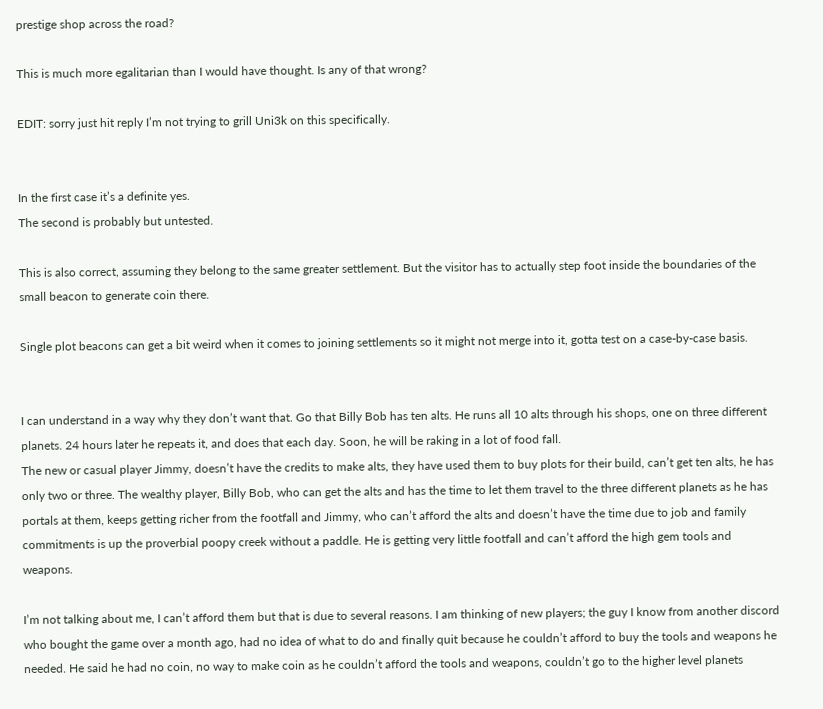prestige shop across the road?

This is much more egalitarian than I would have thought. Is any of that wrong?

EDIT: sorry just hit reply I’m not trying to grill Uni3k on this specifically.


In the first case it’s a definite yes.
The second is probably but untested.

This is also correct, assuming they belong to the same greater settlement. But the visitor has to actually step foot inside the boundaries of the small beacon to generate coin there.

Single plot beacons can get a bit weird when it comes to joining settlements so it might not merge into it, gotta test on a case-by-case basis.


I can understand in a way why they don’t want that. Go that Billy Bob has ten alts. He runs all 10 alts through his shops, one on three different planets. 24 hours later he repeats it, and does that each day. Soon, he will be raking in a lot of food fall.
The new or casual player Jimmy, doesn’t have the credits to make alts, they have used them to buy plots for their build, can’t get ten alts, he has only two or three. The wealthy player, Billy Bob, who can get the alts and has the time to let them travel to the three different planets as he has portals at them, keeps getting richer from the footfall and Jimmy, who can’t afford the alts and doesn’t have the time due to job and family commitments is up the proverbial poopy creek without a paddle. He is getting very little footfall and can’t afford the high gem tools and weapons.

I’m not talking about me, I can’t afford them but that is due to several reasons. I am thinking of new players; the guy I know from another discord who bought the game over a month ago, had no idea of what to do and finally quit because he couldn’t afford to buy the tools and weapons he needed. He said he had no coin, no way to make coin as he couldn’t afford the tools and weapons, couldn’t go to the higher level planets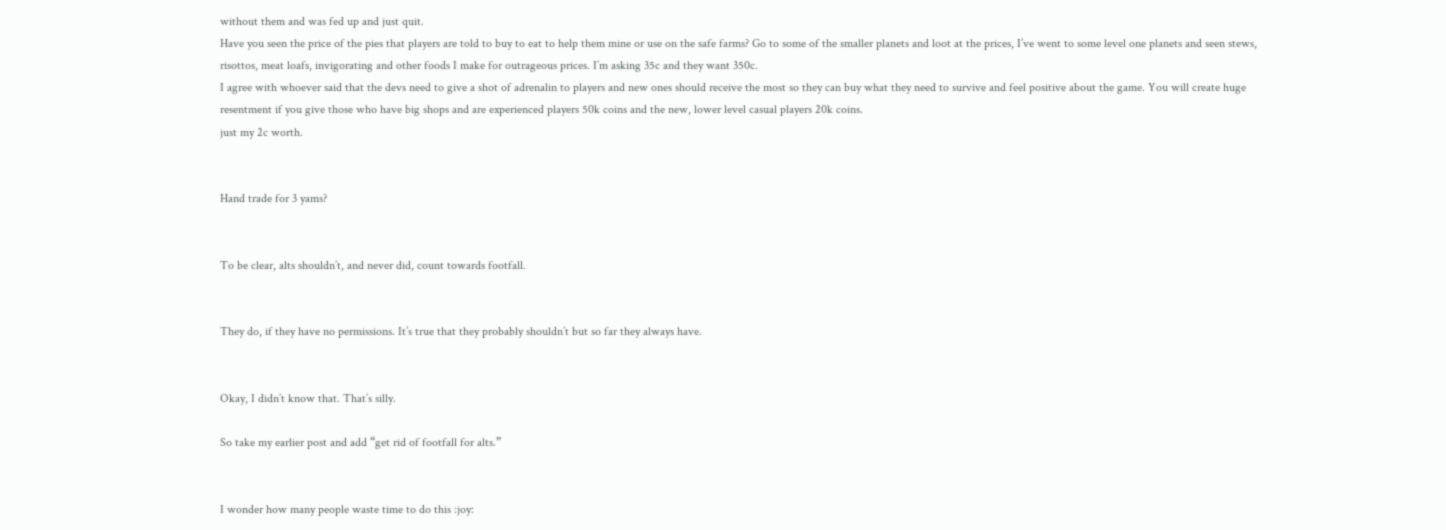without them and was fed up and just quit.
Have you seen the price of the pies that players are told to buy to eat to help them mine or use on the safe farms? Go to some of the smaller planets and loot at the prices, I’ve went to some level one planets and seen stews, risottos, meat loafs, invigorating and other foods I make for outrageous prices. I’m asking 35c and they want 350c.
I agree with whoever said that the devs need to give a shot of adrenalin to players and new ones should receive the most so they can buy what they need to survive and feel positive about the game. You will create huge resentment if you give those who have big shops and are experienced players 50k coins and the new, lower level casual players 20k coins.
just my 2c worth.


Hand trade for 3 yams?


To be clear, alts shouldn’t, and never did, count towards footfall.


They do, if they have no permissions. It’s true that they probably shouldn’t but so far they always have.


Okay, I didn’t know that. That’s silly.

So take my earlier post and add “get rid of footfall for alts.”


I wonder how many people waste time to do this :joy: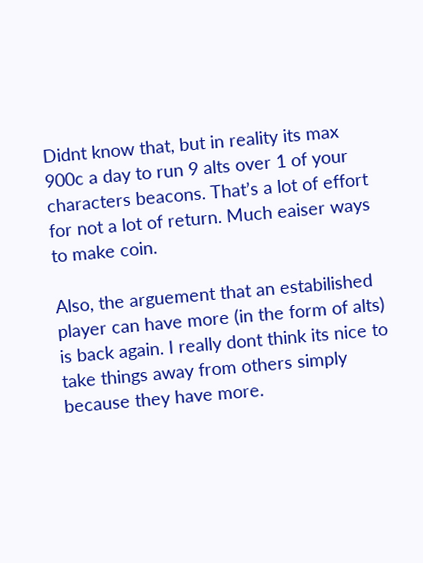Didnt know that, but in reality its max 900c a day to run 9 alts over 1 of your characters beacons. That’s a lot of effort for not a lot of return. Much eaiser ways to make coin.

Also, the arguement that an estabilished player can have more (in the form of alts) is back again. I really dont think its nice to take things away from others simply because they have more.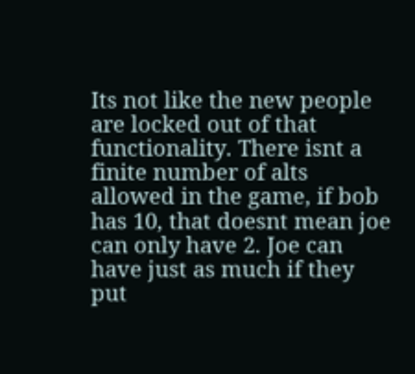Its not like the new people are locked out of that functionality. There isnt a finite number of alts allowed in the game, if bob has 10, that doesnt mean joe can only have 2. Joe can have just as much if they put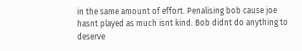in the same amount of effort. Penalising bob cause joe hasnt played as much isnt kind. Bob didnt do anything to deserve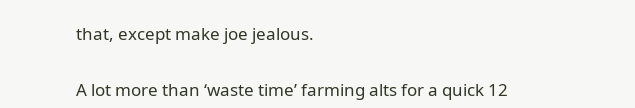that, except make joe jealous.


A lot more than ‘waste time’ farming alts for a quick 12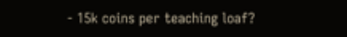- 15k coins per teaching loaf?